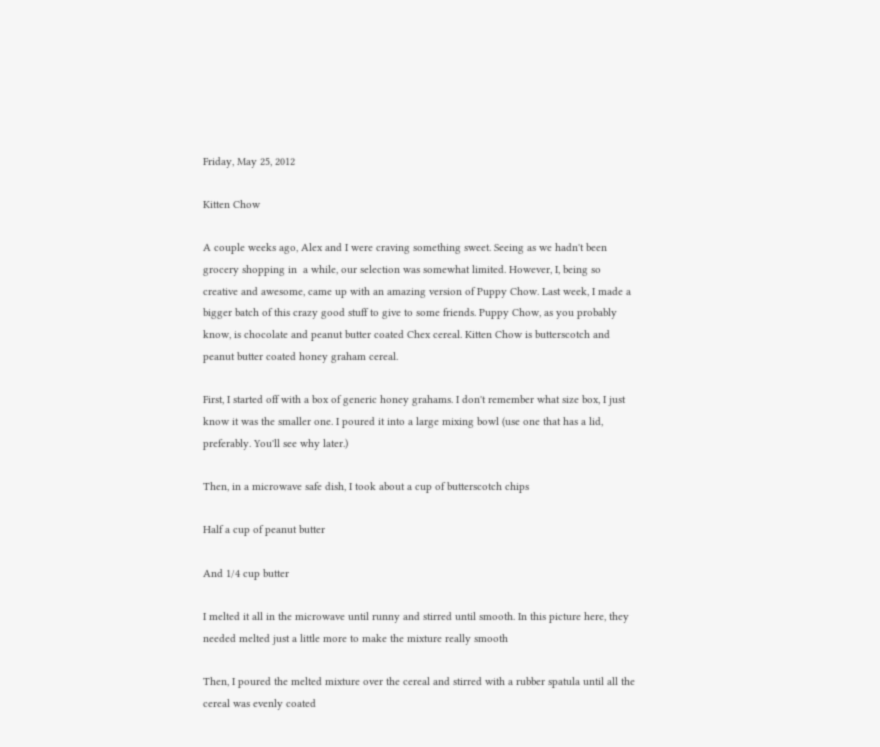Friday, May 25, 2012

Kitten Chow

A couple weeks ago, Alex and I were craving something sweet. Seeing as we hadn't been grocery shopping in  a while, our selection was somewhat limited. However, I, being so creative and awesome, came up with an amazing version of Puppy Chow. Last week, I made a bigger batch of this crazy good stuff to give to some friends. Puppy Chow, as you probably know, is chocolate and peanut butter coated Chex cereal. Kitten Chow is butterscotch and peanut butter coated honey graham cereal.

First, I started off with a box of generic honey grahams. I don't remember what size box, I just know it was the smaller one. I poured it into a large mixing bowl (use one that has a lid, preferably. You'll see why later.)

Then, in a microwave safe dish, I took about a cup of butterscotch chips

Half a cup of peanut butter

And 1/4 cup butter

I melted it all in the microwave until runny and stirred until smooth. In this picture here, they needed melted just a little more to make the mixture really smooth

Then, I poured the melted mixture over the cereal and stirred with a rubber spatula until all the cereal was evenly coated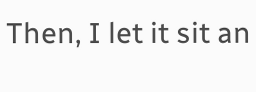Then, I let it sit an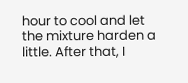hour to cool and let the mixture harden a little. After that, I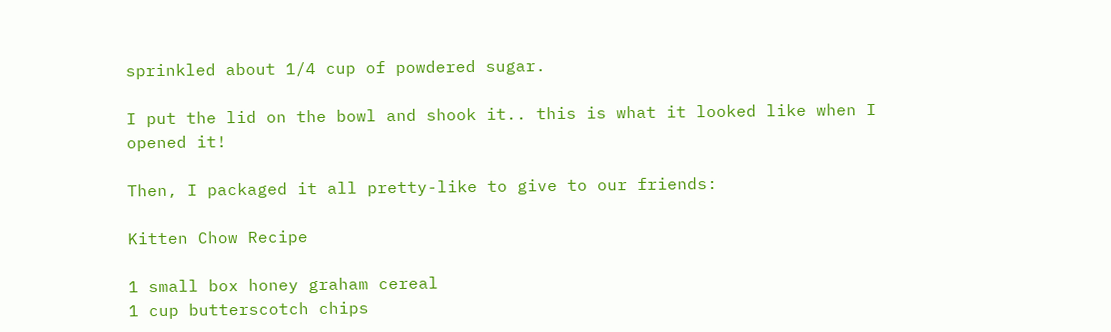sprinkled about 1/4 cup of powdered sugar.

I put the lid on the bowl and shook it.. this is what it looked like when I opened it!

Then, I packaged it all pretty-like to give to our friends:

Kitten Chow Recipe

1 small box honey graham cereal
1 cup butterscotch chips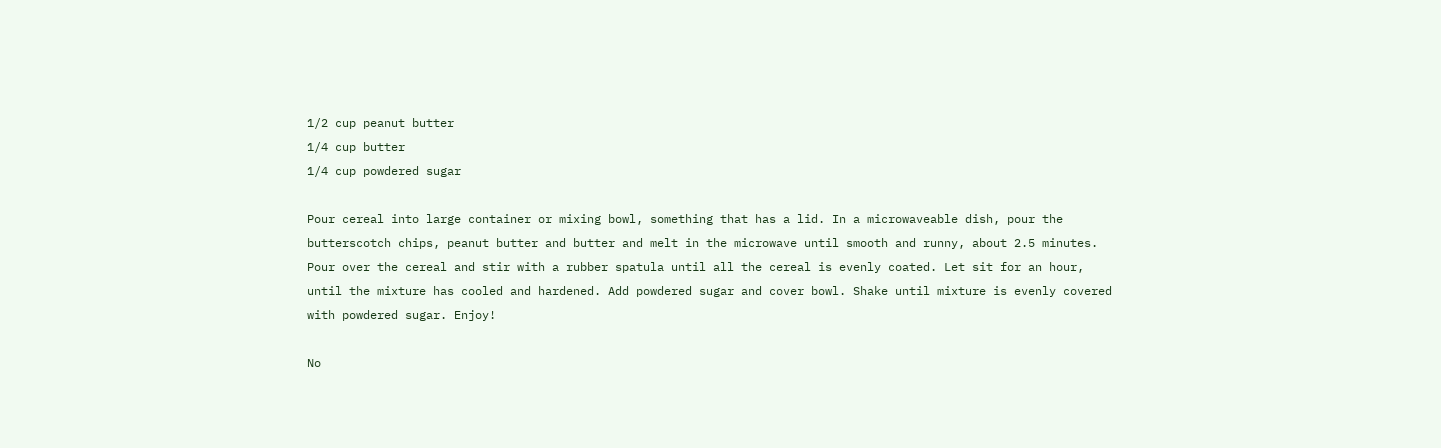1/2 cup peanut butter
1/4 cup butter
1/4 cup powdered sugar

Pour cereal into large container or mixing bowl, something that has a lid. In a microwaveable dish, pour the butterscotch chips, peanut butter and butter and melt in the microwave until smooth and runny, about 2.5 minutes. Pour over the cereal and stir with a rubber spatula until all the cereal is evenly coated. Let sit for an hour, until the mixture has cooled and hardened. Add powdered sugar and cover bowl. Shake until mixture is evenly covered with powdered sugar. Enjoy!

No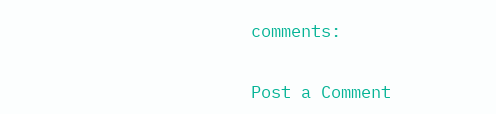comments:

Post a Comment